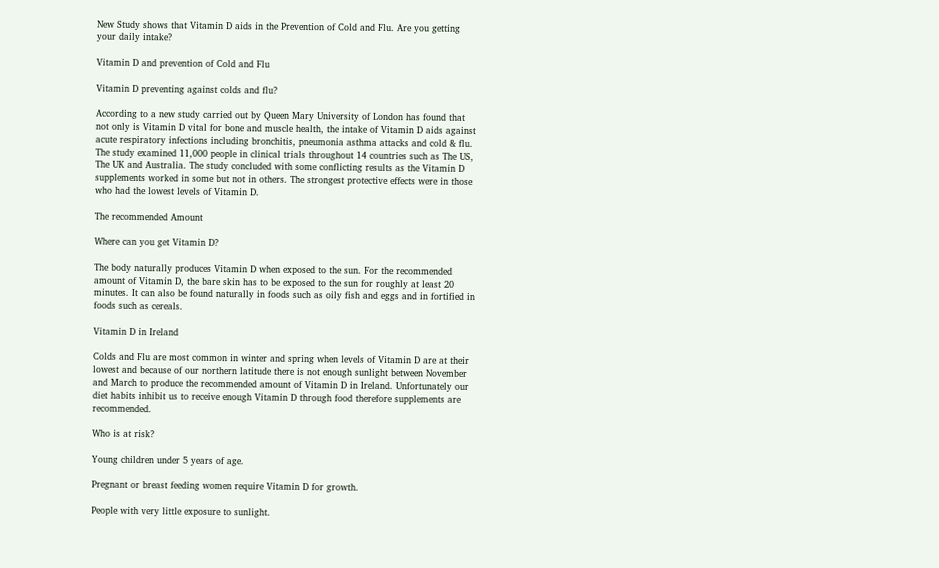New Study shows that Vitamin D aids in the Prevention of Cold and Flu. Are you getting your daily intake?

Vitamin D and prevention of Cold and Flu

Vitamin D preventing against colds and flu?

According to a new study carried out by Queen Mary University of London has found that not only is Vitamin D vital for bone and muscle health, the intake of Vitamin D aids against acute respiratory infections including bronchitis, pneumonia asthma attacks and cold & flu. The study examined 11,000 people in clinical trials throughout 14 countries such as The US, The UK and Australia. The study concluded with some conflicting results as the Vitamin D supplements worked in some but not in others. The strongest protective effects were in those who had the lowest levels of Vitamin D.

The recommended Amount

Where can you get Vitamin D?

The body naturally produces Vitamin D when exposed to the sun. For the recommended amount of Vitamin D, the bare skin has to be exposed to the sun for roughly at least 20 minutes. It can also be found naturally in foods such as oily fish and eggs and in fortified in foods such as cereals.

Vitamin D in Ireland

Colds and Flu are most common in winter and spring when levels of Vitamin D are at their lowest and because of our northern latitude there is not enough sunlight between November and March to produce the recommended amount of Vitamin D in Ireland. Unfortunately our diet habits inhibit us to receive enough Vitamin D through food therefore supplements are recommended.

Who is at risk?

Young children under 5 years of age.

Pregnant or breast feeding women require Vitamin D for growth.

People with very little exposure to sunlight.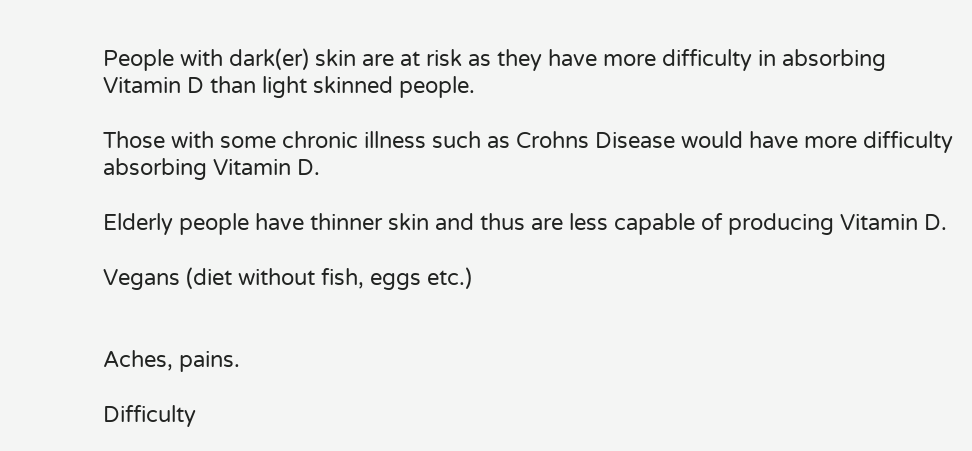People with dark(er) skin are at risk as they have more difficulty in absorbing Vitamin D than light skinned people.

Those with some chronic illness such as Crohns Disease would have more difficulty absorbing Vitamin D.

Elderly people have thinner skin and thus are less capable of producing Vitamin D.

Vegans (diet without fish, eggs etc.)


Aches, pains.

Difficulty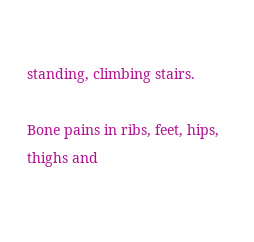standing, climbing stairs.

Bone pains in ribs, feet, hips, thighs and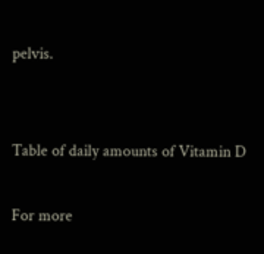pelvis.


Table of daily amounts of Vitamin D

For more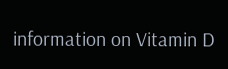information on Vitamin D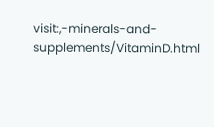visit:,-minerals-and-supplements/VitaminD.html